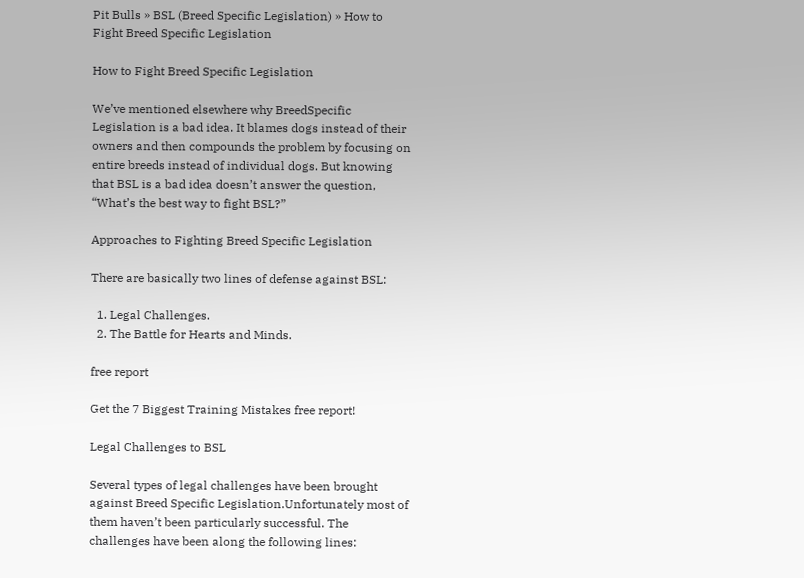Pit Bulls » BSL (Breed Specific Legislation) » How to Fight Breed Specific Legislation

How to Fight Breed Specific Legislation

We’ve mentioned elsewhere why BreedSpecific Legislation is a bad idea. It blames dogs instead of their owners and then compounds the problem by focusing on entire breeds instead of individual dogs. But knowing that BSL is a bad idea doesn’t answer the question, “What’s the best way to fight BSL?”

Approaches to Fighting Breed Specific Legislation

There are basically two lines of defense against BSL:

  1. Legal Challenges.
  2. The Battle for Hearts and Minds.

free report

Get the 7 Biggest Training Mistakes free report!

Legal Challenges to BSL

Several types of legal challenges have been brought against Breed Specific Legislation.Unfortunately most of them haven’t been particularly successful. The challenges have been along the following lines: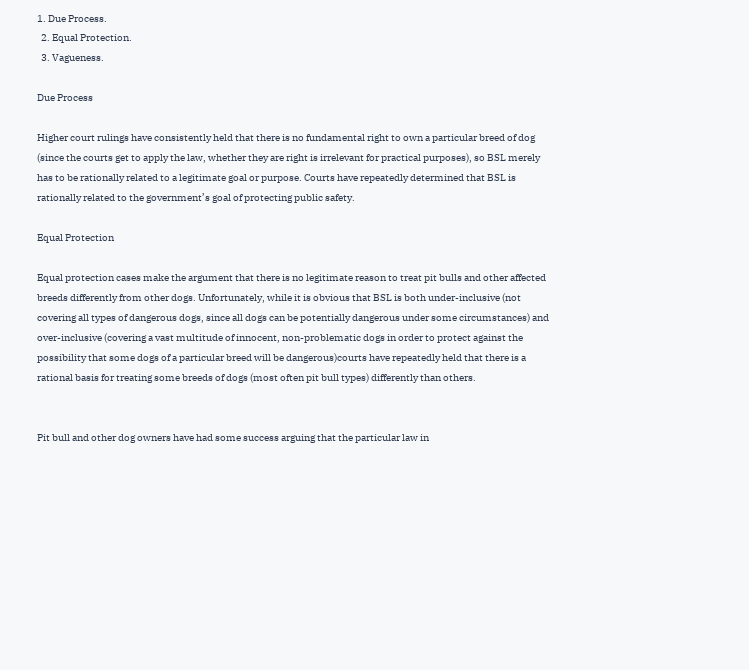1. Due Process.
  2. Equal Protection.
  3. Vagueness.

Due Process

Higher court rulings have consistently held that there is no fundamental right to own a particular breed of dog (since the courts get to apply the law, whether they are right is irrelevant for practical purposes), so BSL merely has to be rationally related to a legitimate goal or purpose. Courts have repeatedly determined that BSL is rationally related to the government’s goal of protecting public safety.

Equal Protection

Equal protection cases make the argument that there is no legitimate reason to treat pit bulls and other affected breeds differently from other dogs. Unfortunately, while it is obvious that BSL is both under-inclusive (not covering all types of dangerous dogs, since all dogs can be potentially dangerous under some circumstances) and over-inclusive (covering a vast multitude of innocent, non-problematic dogs in order to protect against the possibility that some dogs of a particular breed will be dangerous)courts have repeatedly held that there is a rational basis for treating some breeds of dogs (most often pit bull types) differently than others.


Pit bull and other dog owners have had some success arguing that the particular law in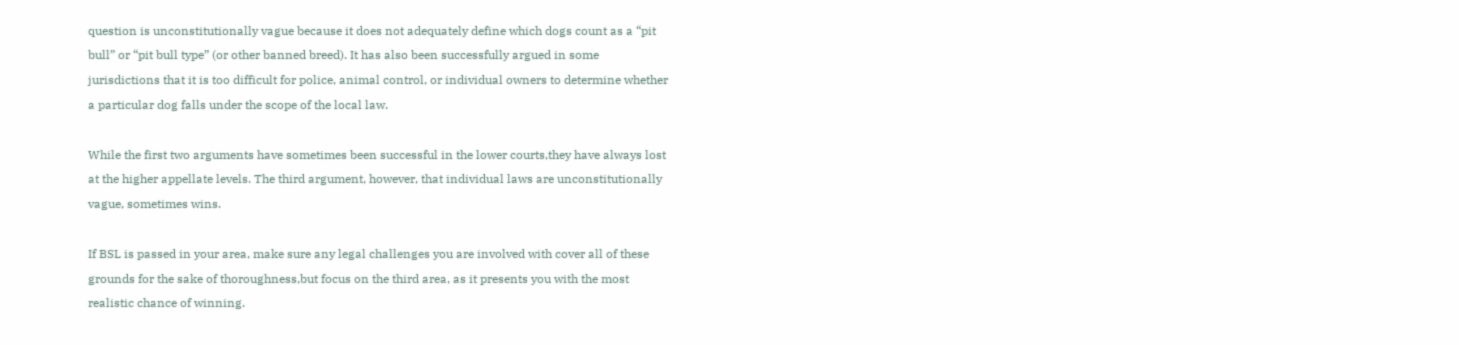question is unconstitutionally vague because it does not adequately define which dogs count as a “pit bull” or “pit bull type” (or other banned breed). It has also been successfully argued in some jurisdictions that it is too difficult for police, animal control, or individual owners to determine whether a particular dog falls under the scope of the local law.

While the first two arguments have sometimes been successful in the lower courts,they have always lost at the higher appellate levels. The third argument, however, that individual laws are unconstitutionally vague, sometimes wins.

If BSL is passed in your area, make sure any legal challenges you are involved with cover all of these grounds for the sake of thoroughness,but focus on the third area, as it presents you with the most realistic chance of winning.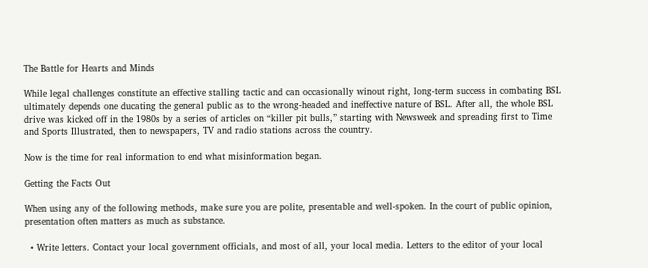The Battle for Hearts and Minds

While legal challenges constitute an effective stalling tactic and can occasionally winout right, long-term success in combating BSL ultimately depends one ducating the general public as to the wrong-headed and ineffective nature of BSL. After all, the whole BSL drive was kicked off in the 1980s by a series of articles on “killer pit bulls,” starting with Newsweek and spreading first to Time and Sports Illustrated, then to newspapers, TV and radio stations across the country.

Now is the time for real information to end what misinformation began.

Getting the Facts Out

When using any of the following methods, make sure you are polite, presentable and well-spoken. In the court of public opinion, presentation often matters as much as substance.

  • Write letters. Contact your local government officials, and most of all, your local media. Letters to the editor of your local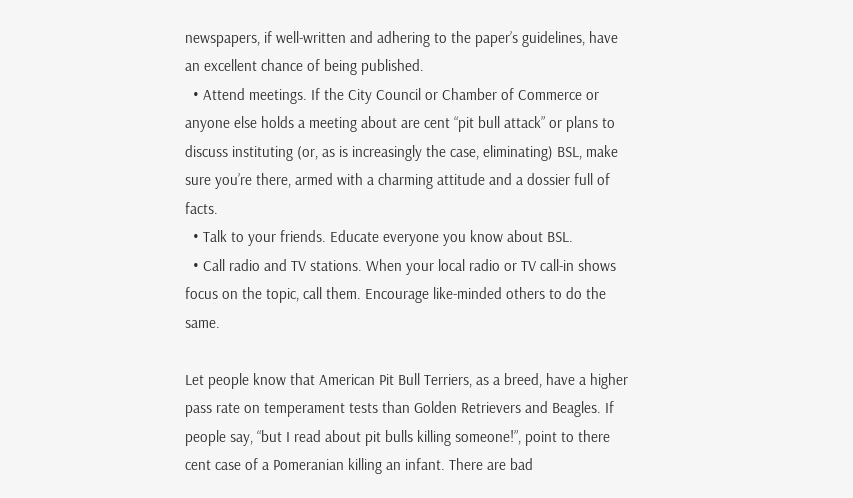newspapers, if well-written and adhering to the paper’s guidelines, have an excellent chance of being published.
  • Attend meetings. If the City Council or Chamber of Commerce or anyone else holds a meeting about are cent “pit bull attack” or plans to discuss instituting (or, as is increasingly the case, eliminating) BSL, make sure you’re there, armed with a charming attitude and a dossier full of facts.
  • Talk to your friends. Educate everyone you know about BSL.
  • Call radio and TV stations. When your local radio or TV call-in shows focus on the topic, call them. Encourage like-minded others to do the same.

Let people know that American Pit Bull Terriers, as a breed, have a higher pass rate on temperament tests than Golden Retrievers and Beagles. If people say, “but I read about pit bulls killing someone!”, point to there cent case of a Pomeranian killing an infant. There are bad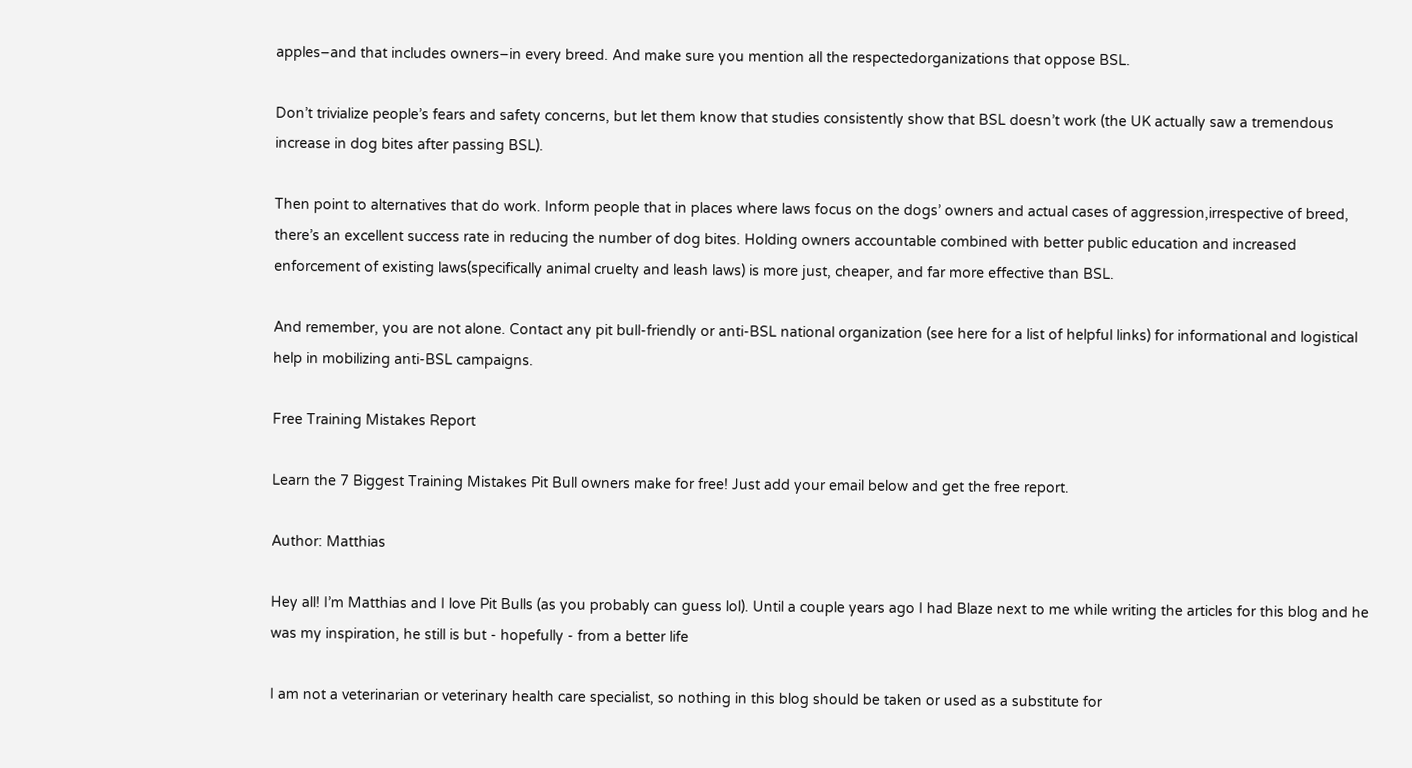apples–and that includes owners–in every breed. And make sure you mention all the respectedorganizations that oppose BSL.

Don’t trivialize people’s fears and safety concerns, but let them know that studies consistently show that BSL doesn’t work (the UK actually saw a tremendous increase in dog bites after passing BSL).

Then point to alternatives that do work. Inform people that in places where laws focus on the dogs’ owners and actual cases of aggression,irrespective of breed, there’s an excellent success rate in reducing the number of dog bites. Holding owners accountable combined with better public education and increased enforcement of existing laws(specifically animal cruelty and leash laws) is more just, cheaper, and far more effective than BSL.

And remember, you are not alone. Contact any pit bull-friendly or anti-BSL national organization (see here for a list of helpful links) for informational and logistical help in mobilizing anti-BSL campaigns.

Free Training Mistakes Report

Learn the 7 Biggest Training Mistakes Pit Bull owners make for free! Just add your email below and get the free report.

Author: Matthias

Hey all! I’m Matthias and I love Pit Bulls (as you probably can guess lol). Until a couple years ago I had Blaze next to me while writing the articles for this blog and he was my inspiration, he still is but - hopefully - from a better life

I am not a veterinarian or veterinary health care specialist, so nothing in this blog should be taken or used as a substitute for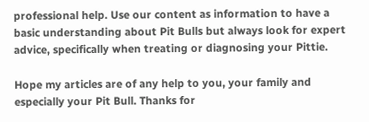professional help. Use our content as information to have a basic understanding about Pit Bulls but always look for expert advice, specifically when treating or diagnosing your Pittie.

Hope my articles are of any help to you, your family and especially your Pit Bull. Thanks for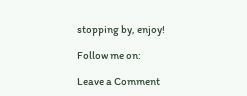stopping by, enjoy!

Follow me on:

Leave a Comment